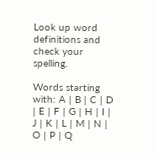Look up word definitions and check your spelling.

Words starting with: A | B | C | D | E | F | G | H | I | J | K | L | M | N | O | P | Q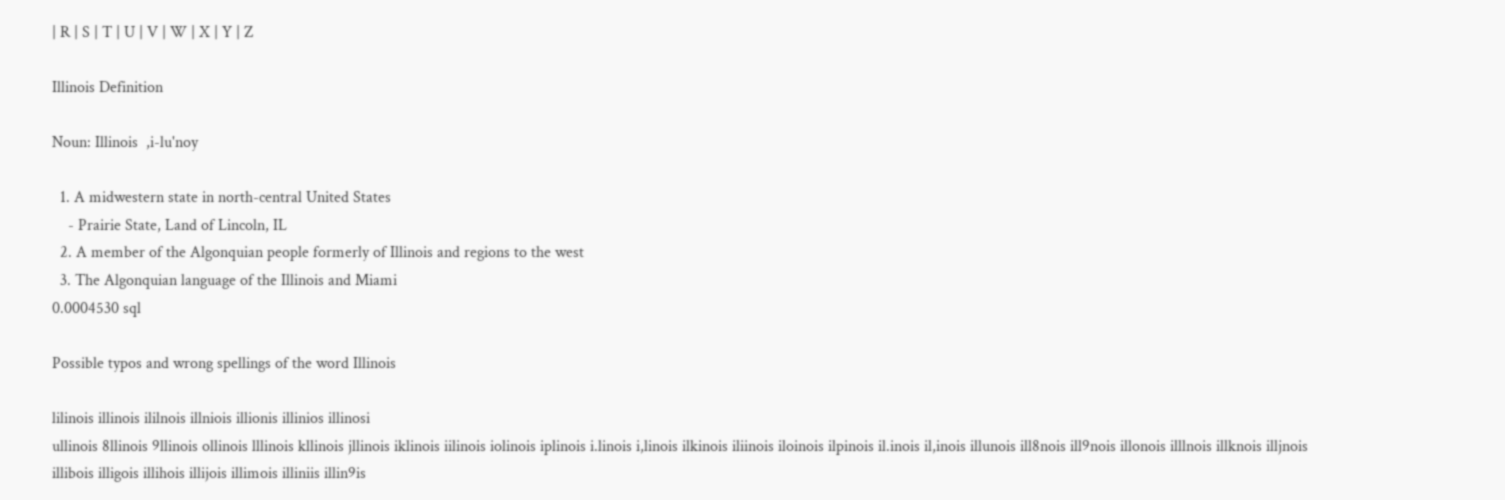| R | S | T | U | V | W | X | Y | Z

Illinois Definition

Noun: Illinois  ,i-lu'noy

  1. A midwestern state in north-central United States
    - Prairie State, Land of Lincoln, IL
  2. A member of the Algonquian people formerly of Illinois and regions to the west
  3. The Algonquian language of the Illinois and Miami
0.0004530 sql

Possible typos and wrong spellings of the word Illinois

lilinois illinois ililnois illniois illionis illinios illinosi
ullinois 8llinois 9llinois ollinois lllinois kllinois jllinois iklinois iilinois iolinois iplinois i.linois i,linois ilkinois iliinois iloinois ilpinois il.inois il,inois illunois ill8nois ill9nois illonois illlnois illknois illjnois illibois illigois illihois illijois illimois illiniis illin9is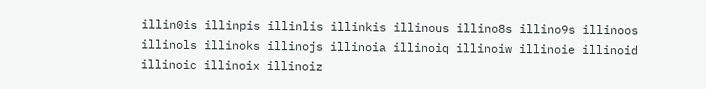illin0is illinpis illinlis illinkis illinous illino8s illino9s illinoos illinols illinoks illinojs illinoia illinoiq illinoiw illinoie illinoid illinoic illinoix illinoiz